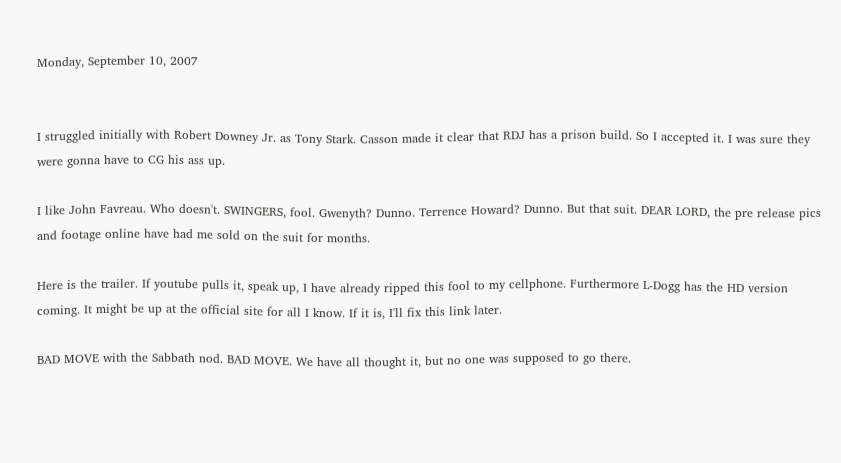Monday, September 10, 2007


I struggled initially with Robert Downey Jr. as Tony Stark. Casson made it clear that RDJ has a prison build. So I accepted it. I was sure they were gonna have to CG his ass up.

I like John Favreau. Who doesn't. SWINGERS, fool. Gwenyth? Dunno. Terrence Howard? Dunno. But that suit. DEAR LORD, the pre release pics and footage online have had me sold on the suit for months.

Here is the trailer. If youtube pulls it, speak up, I have already ripped this fool to my cellphone. Furthermore L-Dogg has the HD version coming. It might be up at the official site for all I know. If it is, I'll fix this link later.

BAD MOVE with the Sabbath nod. BAD MOVE. We have all thought it, but no one was supposed to go there.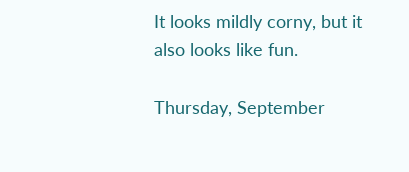It looks mildly corny, but it also looks like fun.

Thursday, September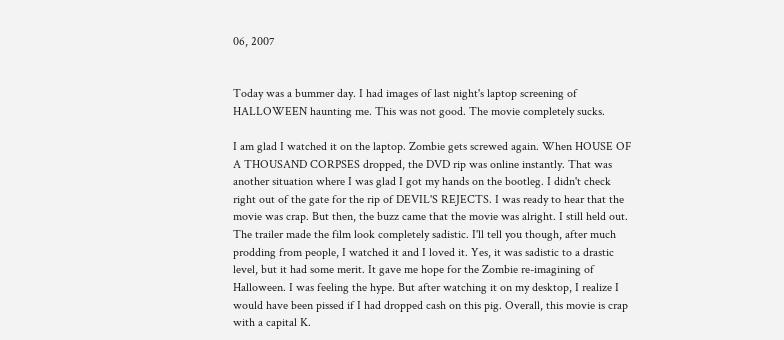06, 2007


Today was a bummer day. I had images of last night's laptop screening of HALLOWEEN haunting me. This was not good. The movie completely sucks.

I am glad I watched it on the laptop. Zombie gets screwed again. When HOUSE OF A THOUSAND CORPSES dropped, the DVD rip was online instantly. That was another situation where I was glad I got my hands on the bootleg. I didn't check right out of the gate for the rip of DEVIL'S REJECTS. I was ready to hear that the movie was crap. But then, the buzz came that the movie was alright. I still held out. The trailer made the film look completely sadistic. I'll tell you though, after much prodding from people, I watched it and I loved it. Yes, it was sadistic to a drastic level, but it had some merit. It gave me hope for the Zombie re-imagining of Halloween. I was feeling the hype. But after watching it on my desktop, I realize I would have been pissed if I had dropped cash on this pig. Overall, this movie is crap with a capital K.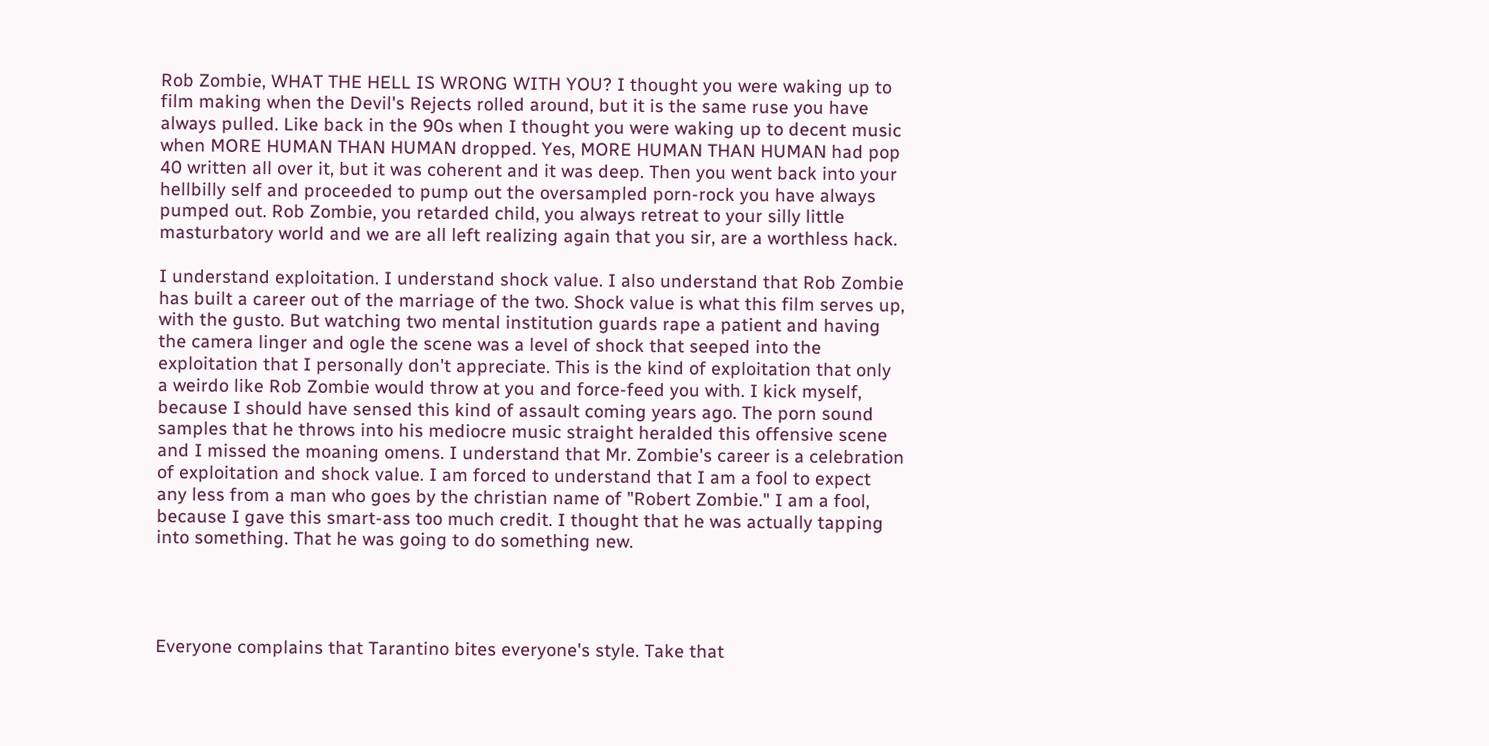Rob Zombie, WHAT THE HELL IS WRONG WITH YOU? I thought you were waking up to film making when the Devil's Rejects rolled around, but it is the same ruse you have always pulled. Like back in the 90s when I thought you were waking up to decent music when MORE HUMAN THAN HUMAN dropped. Yes, MORE HUMAN THAN HUMAN had pop 40 written all over it, but it was coherent and it was deep. Then you went back into your hellbilly self and proceeded to pump out the oversampled porn-rock you have always pumped out. Rob Zombie, you retarded child, you always retreat to your silly little masturbatory world and we are all left realizing again that you sir, are a worthless hack.

I understand exploitation. I understand shock value. I also understand that Rob Zombie has built a career out of the marriage of the two. Shock value is what this film serves up, with the gusto. But watching two mental institution guards rape a patient and having the camera linger and ogle the scene was a level of shock that seeped into the exploitation that I personally don't appreciate. This is the kind of exploitation that only a weirdo like Rob Zombie would throw at you and force-feed you with. I kick myself, because I should have sensed this kind of assault coming years ago. The porn sound samples that he throws into his mediocre music straight heralded this offensive scene and I missed the moaning omens. I understand that Mr. Zombie's career is a celebration of exploitation and shock value. I am forced to understand that I am a fool to expect any less from a man who goes by the christian name of "Robert Zombie." I am a fool, because I gave this smart-ass too much credit. I thought that he was actually tapping into something. That he was going to do something new.




Everyone complains that Tarantino bites everyone's style. Take that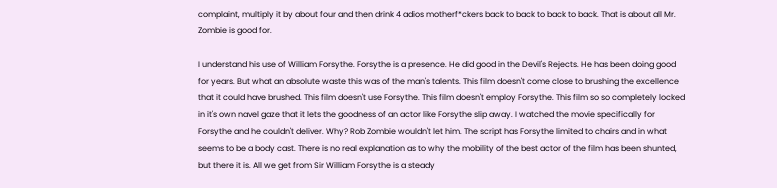complaint, multiply it by about four and then drink 4 adios motherf*ckers back to back to back to back. That is about all Mr. Zombie is good for.

I understand his use of William Forsythe. Forsythe is a presence. He did good in the Devil's Rejects. He has been doing good for years. But what an absolute waste this was of the man's talents. This film doesn't come close to brushing the excellence that it could have brushed. This film doesn't use Forsythe. This film doesn't employ Forsythe. This film so so completely locked in it's own navel gaze that it lets the goodness of an actor like Forsythe slip away. I watched the movie specifically for Forsythe and he couldn't deliver. Why? Rob Zombie wouldn't let him. The script has Forsythe limited to chairs and in what seems to be a body cast. There is no real explanation as to why the mobility of the best actor of the film has been shunted, but there it is. All we get from Sir William Forsythe is a steady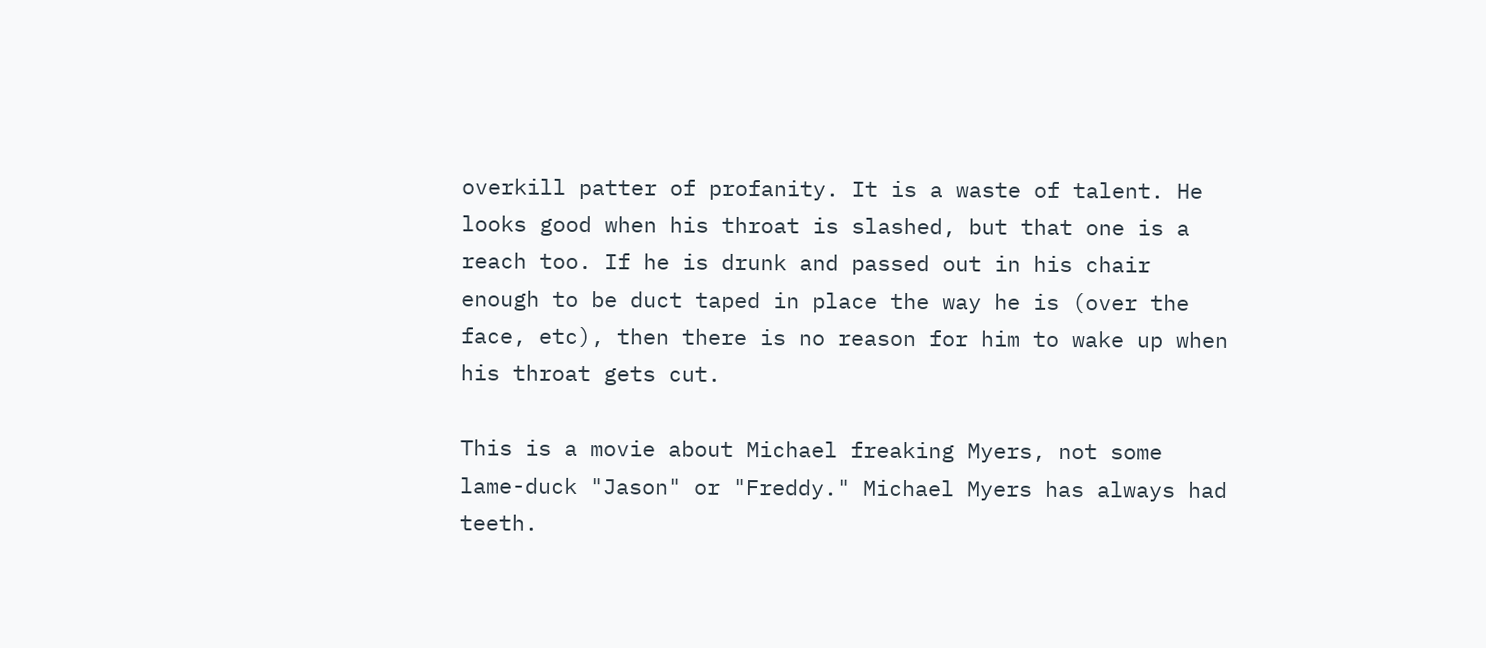overkill patter of profanity. It is a waste of talent. He looks good when his throat is slashed, but that one is a reach too. If he is drunk and passed out in his chair enough to be duct taped in place the way he is (over the face, etc), then there is no reason for him to wake up when his throat gets cut.

This is a movie about Michael freaking Myers, not some lame-duck "Jason" or "Freddy." Michael Myers has always had teeth.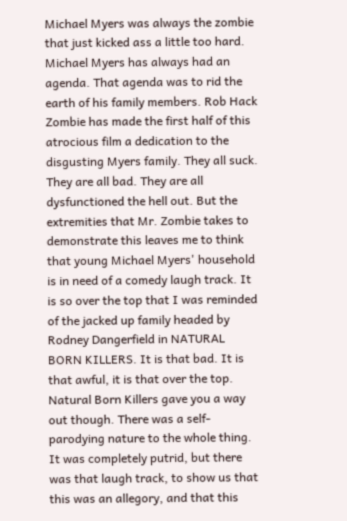Michael Myers was always the zombie that just kicked ass a little too hard. Michael Myers has always had an agenda. That agenda was to rid the earth of his family members. Rob Hack Zombie has made the first half of this atrocious film a dedication to the disgusting Myers family. They all suck. They are all bad. They are all dysfunctioned the hell out. But the extremities that Mr. Zombie takes to demonstrate this leaves me to think that young Michael Myers' household is in need of a comedy laugh track. It is so over the top that I was reminded of the jacked up family headed by Rodney Dangerfield in NATURAL BORN KILLERS. It is that bad. It is that awful, it is that over the top. Natural Born Killers gave you a way out though. There was a self-parodying nature to the whole thing. It was completely putrid, but there was that laugh track, to show us that this was an allegory, and that this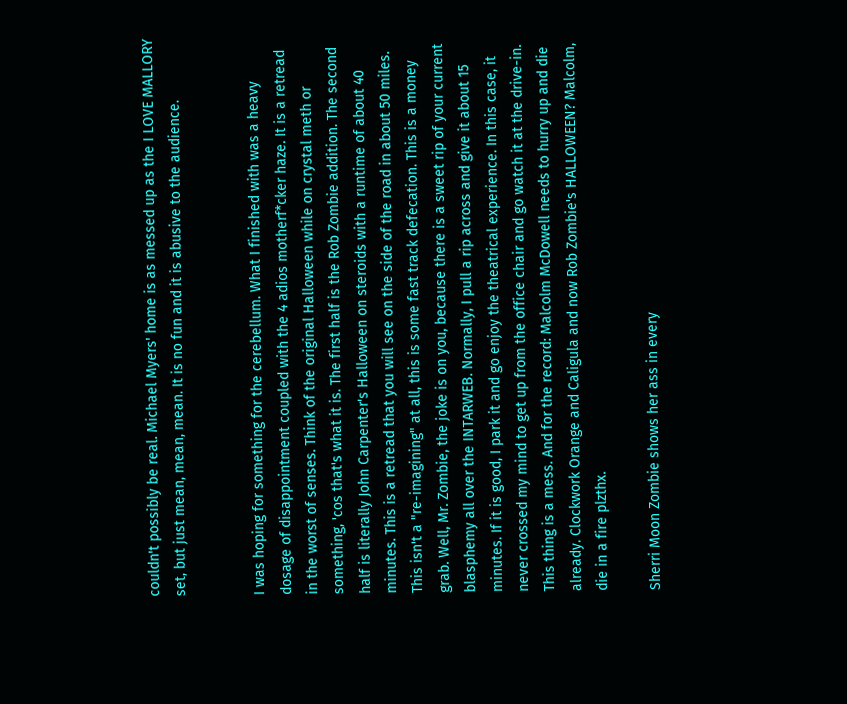couldn't possibly be real. Michael Myers' home is as messed up as the I LOVE MALLORY set, but just mean, mean, mean. It is no fun and it is abusive to the audience.


I was hoping for something for the cerebellum. What I finished with was a heavy dosage of disappointment coupled with the 4 adios motherf*cker haze. It is a retread in the worst of senses. Think of the original Halloween while on crystal meth or something, 'cos that's what it is. The first half is the Rob Zombie addition. The second half is literally John Carpenter's Halloween on steroids with a runtime of about 40 minutes. This is a retread that you will see on the side of the road in about 50 miles. This isn't a "re-imagining" at all, this is some fast track defecation. This is a money grab. Well, Mr. Zombie, the joke is on you, because there is a sweet rip of your current blasphemy all over the INTARWEB. Normally, I pull a rip across and give it about 15 minutes. If it is good, I park it and go enjoy the theatrical experience. In this case, it never crossed my mind to get up from the office chair and go watch it at the drive-in. This thing is a mess. And for the record: Malcolm McDowell needs to hurry up and die already. Clockwork Orange and Caligula and now Rob Zombie's HALLOWEEN? Malcolm, die in a fire plzthx.

Sherri Moon Zombie shows her ass in every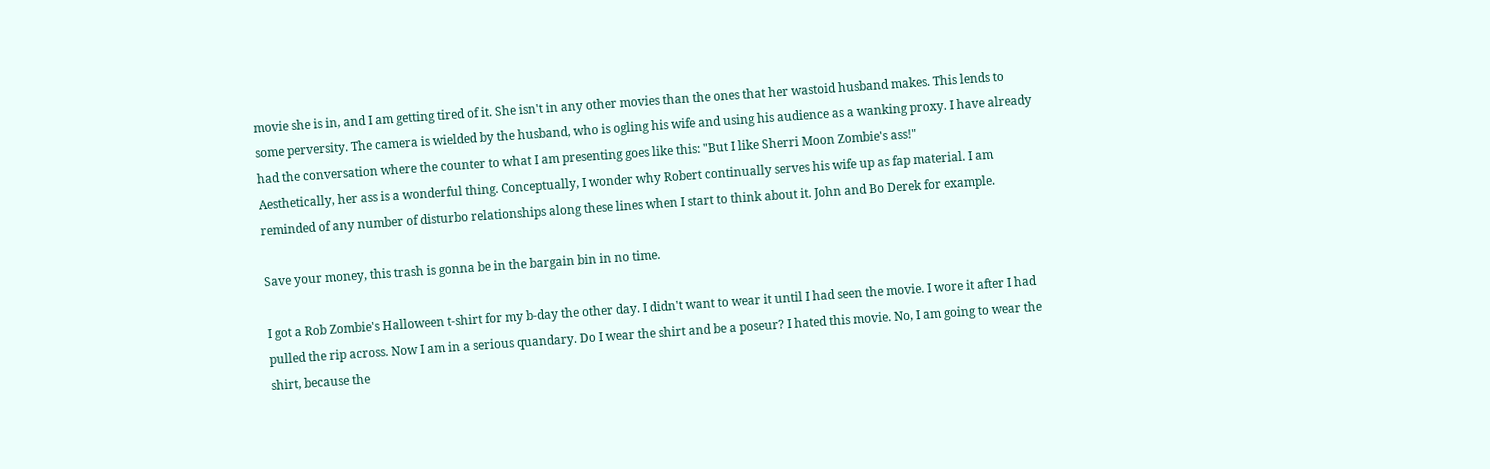movie she is in, and I am getting tired of it. She isn't in any other movies than the ones that her wastoid husband makes. This lends to some perversity. The camera is wielded by the husband, who is ogling his wife and using his audience as a wanking proxy. I have already had the conversation where the counter to what I am presenting goes like this: "But I like Sherri Moon Zombie's ass!"
Aesthetically, her ass is a wonderful thing. Conceptually, I wonder why Robert continually serves his wife up as fap material. I am reminded of any number of disturbo relationships along these lines when I start to think about it. John and Bo Derek for example.

Save your money, this trash is gonna be in the bargain bin in no time.

I got a Rob Zombie's Halloween t-shirt for my b-day the other day. I didn't want to wear it until I had seen the movie. I wore it after I had pulled the rip across. Now I am in a serious quandary. Do I wear the shirt and be a poseur? I hated this movie. No, I am going to wear the shirt, because the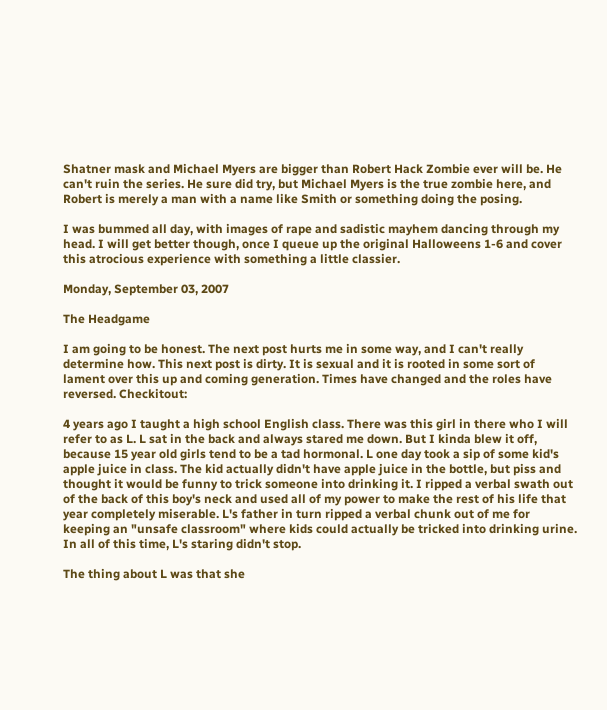Shatner mask and Michael Myers are bigger than Robert Hack Zombie ever will be. He can't ruin the series. He sure did try, but Michael Myers is the true zombie here, and Robert is merely a man with a name like Smith or something doing the posing.

I was bummed all day, with images of rape and sadistic mayhem dancing through my head. I will get better though, once I queue up the original Halloweens 1-6 and cover this atrocious experience with something a little classier.

Monday, September 03, 2007

The Headgame

I am going to be honest. The next post hurts me in some way, and I can't really determine how. This next post is dirty. It is sexual and it is rooted in some sort of lament over this up and coming generation. Times have changed and the roles have reversed. Checkitout:

4 years ago I taught a high school English class. There was this girl in there who I will refer to as L. L sat in the back and always stared me down. But I kinda blew it off, because 15 year old girls tend to be a tad hormonal. L one day took a sip of some kid's apple juice in class. The kid actually didn't have apple juice in the bottle, but piss and thought it would be funny to trick someone into drinking it. I ripped a verbal swath out of the back of this boy's neck and used all of my power to make the rest of his life that year completely miserable. L's father in turn ripped a verbal chunk out of me for keeping an "unsafe classroom" where kids could actually be tricked into drinking urine. In all of this time, L's staring didn't stop.

The thing about L was that she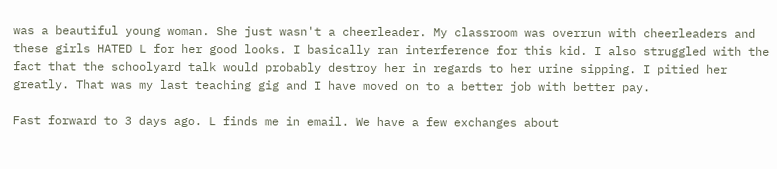was a beautiful young woman. She just wasn't a cheerleader. My classroom was overrun with cheerleaders and these girls HATED L for her good looks. I basically ran interference for this kid. I also struggled with the fact that the schoolyard talk would probably destroy her in regards to her urine sipping. I pitied her greatly. That was my last teaching gig and I have moved on to a better job with better pay.

Fast forward to 3 days ago. L finds me in email. We have a few exchanges about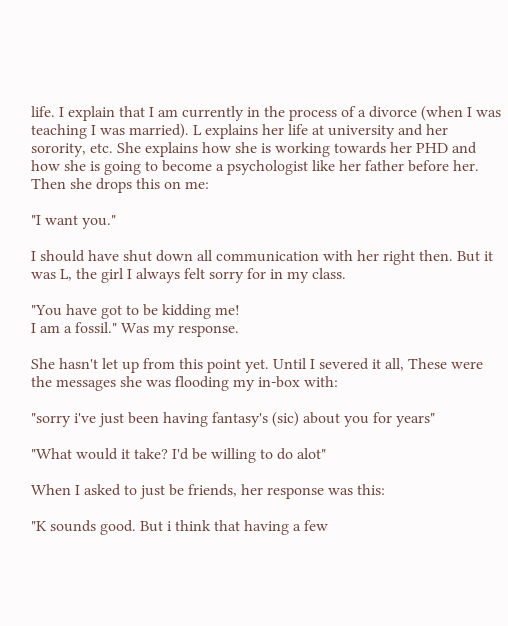life. I explain that I am currently in the process of a divorce (when I was teaching I was married). L explains her life at university and her sorority, etc. She explains how she is working towards her PHD and how she is going to become a psychologist like her father before her. Then she drops this on me:

"I want you."

I should have shut down all communication with her right then. But it was L, the girl I always felt sorry for in my class.

"You have got to be kidding me!
I am a fossil." Was my response.

She hasn't let up from this point yet. Until I severed it all, These were the messages she was flooding my in-box with:

"sorry i've just been having fantasy's (sic) about you for years"

"What would it take? I'd be willing to do alot"

When I asked to just be friends, her response was this:

"K sounds good. But i think that having a few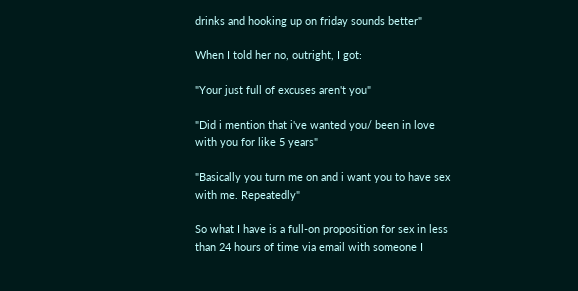drinks and hooking up on friday sounds better"

When I told her no, outright, I got:

"Your just full of excuses aren't you"

"Did i mention that i've wanted you/ been in love with you for like 5 years"

"Basically you turn me on and i want you to have sex with me. Repeatedly"

So what I have is a full-on proposition for sex in less than 24 hours of time via email with someone I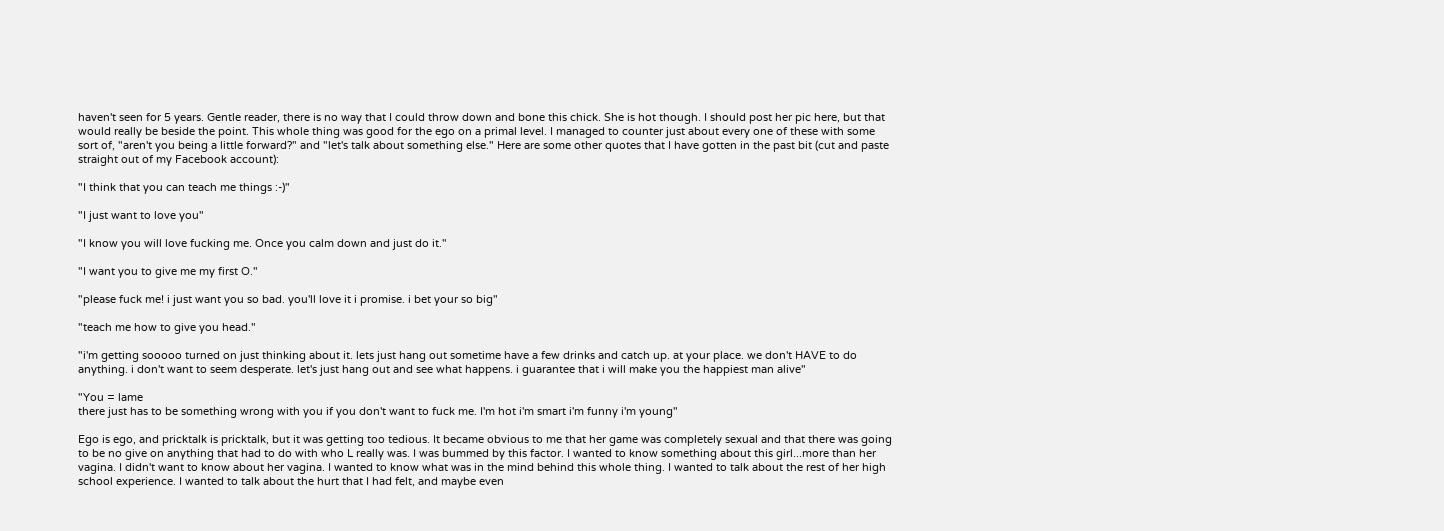haven't seen for 5 years. Gentle reader, there is no way that I could throw down and bone this chick. She is hot though. I should post her pic here, but that would really be beside the point. This whole thing was good for the ego on a primal level. I managed to counter just about every one of these with some sort of, "aren't you being a little forward?" and "let's talk about something else." Here are some other quotes that I have gotten in the past bit (cut and paste straight out of my Facebook account):

"I think that you can teach me things :-)"

"I just want to love you"

"I know you will love fucking me. Once you calm down and just do it."

"I want you to give me my first O."

"please fuck me! i just want you so bad. you'll love it i promise. i bet your so big"

"teach me how to give you head."

"i'm getting sooooo turned on just thinking about it. lets just hang out sometime have a few drinks and catch up. at your place. we don't HAVE to do anything. i don't want to seem desperate. let's just hang out and see what happens. i guarantee that i will make you the happiest man alive"

"You = lame
there just has to be something wrong with you if you don't want to fuck me. I'm hot i'm smart i'm funny i'm young"

Ego is ego, and pricktalk is pricktalk, but it was getting too tedious. It became obvious to me that her game was completely sexual and that there was going to be no give on anything that had to do with who L really was. I was bummed by this factor. I wanted to know something about this girl...more than her vagina. I didn't want to know about her vagina. I wanted to know what was in the mind behind this whole thing. I wanted to talk about the rest of her high school experience. I wanted to talk about the hurt that I had felt, and maybe even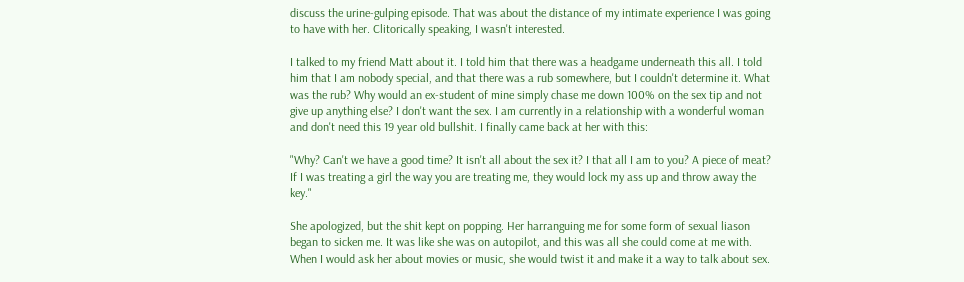discuss the urine-gulping episode. That was about the distance of my intimate experience I was going to have with her. Clitorically speaking, I wasn't interested.

I talked to my friend Matt about it. I told him that there was a headgame underneath this all. I told him that I am nobody special, and that there was a rub somewhere, but I couldn't determine it. What was the rub? Why would an ex-student of mine simply chase me down 100% on the sex tip and not give up anything else? I don't want the sex. I am currently in a relationship with a wonderful woman and don't need this 19 year old bullshit. I finally came back at her with this:

"Why? Can't we have a good time? It isn't all about the sex it? I that all I am to you? A piece of meat?
If I was treating a girl the way you are treating me, they would lock my ass up and throw away the key."

She apologized, but the shit kept on popping. Her harranguing me for some form of sexual liason began to sicken me. It was like she was on autopilot, and this was all she could come at me with. When I would ask her about movies or music, she would twist it and make it a way to talk about sex.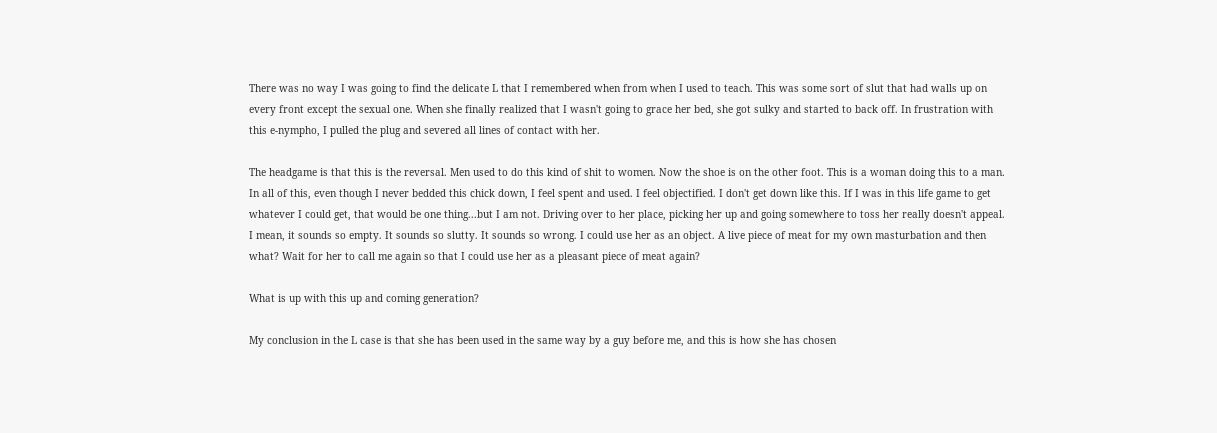There was no way I was going to find the delicate L that I remembered when from when I used to teach. This was some sort of slut that had walls up on every front except the sexual one. When she finally realized that I wasn't going to grace her bed, she got sulky and started to back off. In frustration with this e-nympho, I pulled the plug and severed all lines of contact with her.

The headgame is that this is the reversal. Men used to do this kind of shit to women. Now the shoe is on the other foot. This is a woman doing this to a man. In all of this, even though I never bedded this chick down, I feel spent and used. I feel objectified. I don't get down like this. If I was in this life game to get whatever I could get, that would be one thing...but I am not. Driving over to her place, picking her up and going somewhere to toss her really doesn't appeal. I mean, it sounds so empty. It sounds so slutty. It sounds so wrong. I could use her as an object. A live piece of meat for my own masturbation and then what? Wait for her to call me again so that I could use her as a pleasant piece of meat again?

What is up with this up and coming generation?

My conclusion in the L case is that she has been used in the same way by a guy before me, and this is how she has chosen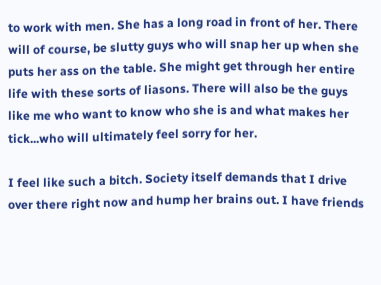to work with men. She has a long road in front of her. There will of course, be slutty guys who will snap her up when she puts her ass on the table. She might get through her entire life with these sorts of liasons. There will also be the guys like me who want to know who she is and what makes her tick...who will ultimately feel sorry for her.

I feel like such a bitch. Society itself demands that I drive over there right now and hump her brains out. I have friends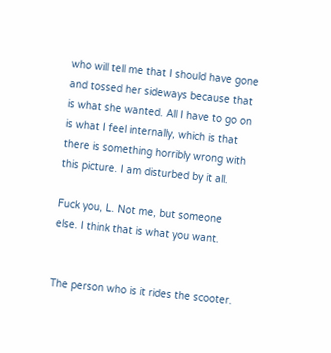who will tell me that I should have gone and tossed her sideways because that is what she wanted. All I have to go on is what I feel internally, which is that there is something horribly wrong with this picture. I am disturbed by it all.

Fuck you, L. Not me, but someone else. I think that is what you want.


The person who is it rides the scooter.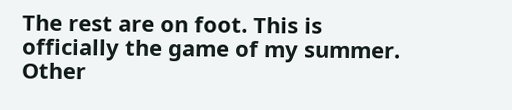The rest are on foot. This is officially the game of my summer. Other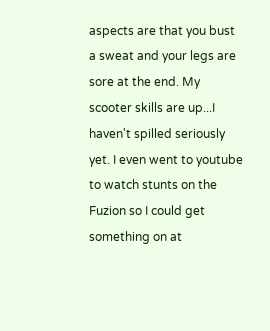aspects are that you bust a sweat and your legs are sore at the end. My scooter skills are up...I haven't spilled seriously yet. I even went to youtube to watch stunts on the Fuzion so I could get something on at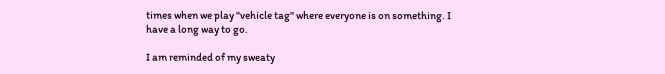times when we play "vehicle tag" where everyone is on something. I have a long way to go.

I am reminded of my sweaty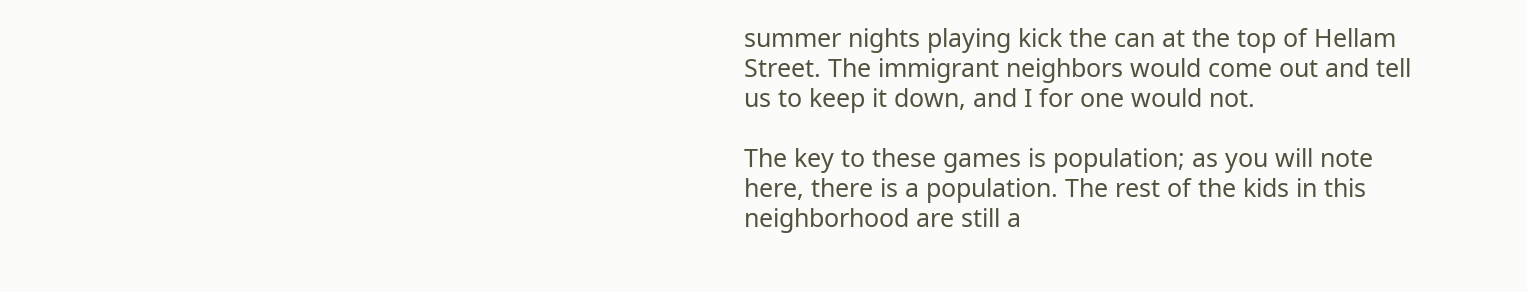summer nights playing kick the can at the top of Hellam Street. The immigrant neighbors would come out and tell us to keep it down, and I for one would not.

The key to these games is population; as you will note here, there is a population. The rest of the kids in this neighborhood are still a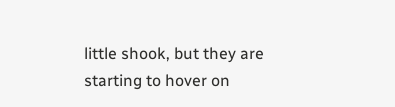little shook, but they are starting to hover on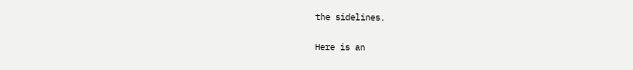the sidelines.

Here is an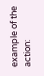example of the action: